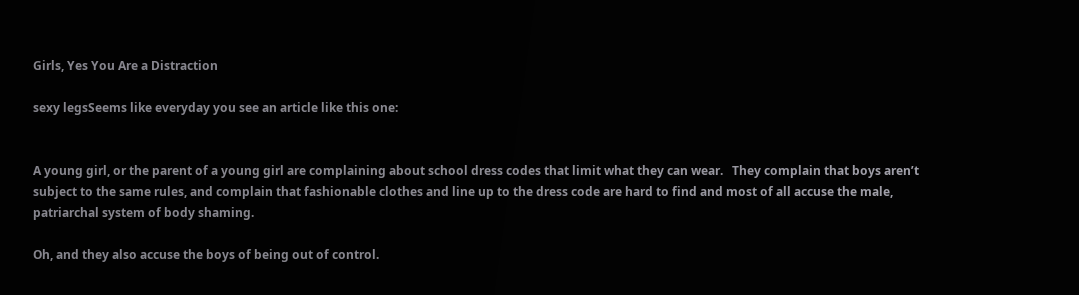Girls, Yes You Are a Distraction

sexy legsSeems like everyday you see an article like this one:


A young girl, or the parent of a young girl are complaining about school dress codes that limit what they can wear.   They complain that boys aren’t subject to the same rules, and complain that fashionable clothes and line up to the dress code are hard to find and most of all accuse the male, patriarchal system of body shaming.

Oh, and they also accuse the boys of being out of control.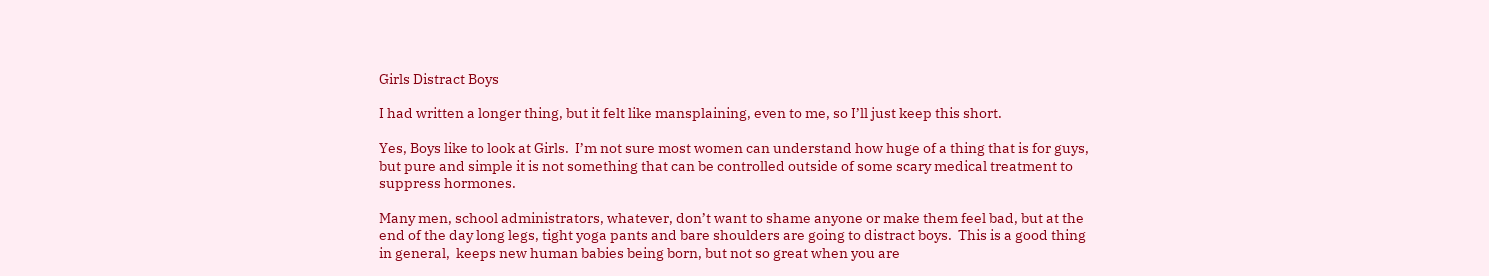Girls Distract Boys

I had written a longer thing, but it felt like mansplaining, even to me, so I’ll just keep this short.

Yes, Boys like to look at Girls.  I’m not sure most women can understand how huge of a thing that is for guys, but pure and simple it is not something that can be controlled outside of some scary medical treatment to suppress hormones.

Many men, school administrators, whatever, don’t want to shame anyone or make them feel bad, but at the end of the day long legs, tight yoga pants and bare shoulders are going to distract boys.  This is a good thing in general,  keeps new human babies being born, but not so great when you are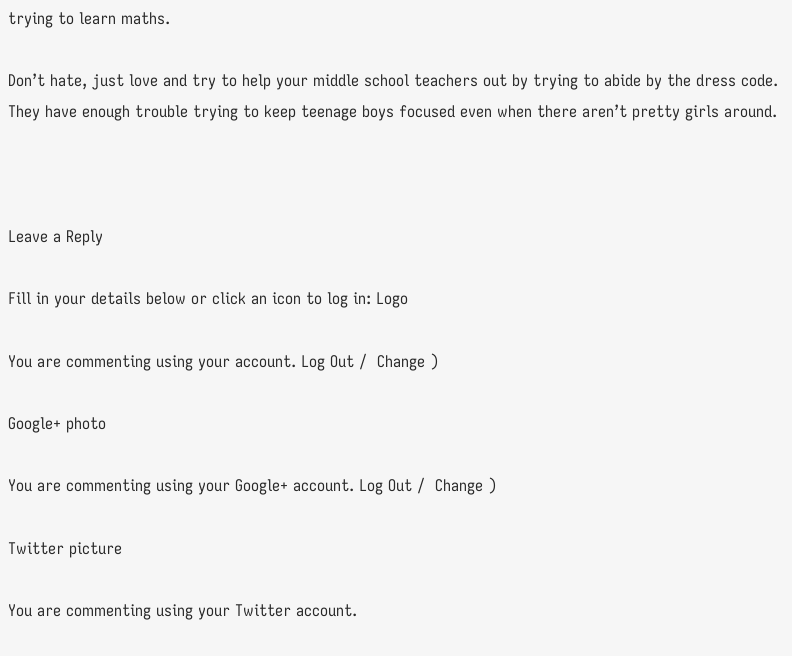trying to learn maths.

Don’t hate, just love and try to help your middle school teachers out by trying to abide by the dress code.   They have enough trouble trying to keep teenage boys focused even when there aren’t pretty girls around.



Leave a Reply

Fill in your details below or click an icon to log in: Logo

You are commenting using your account. Log Out /  Change )

Google+ photo

You are commenting using your Google+ account. Log Out /  Change )

Twitter picture

You are commenting using your Twitter account.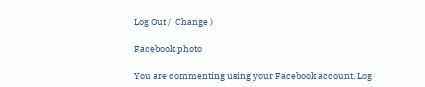Log Out /  Change )

Facebook photo

You are commenting using your Facebook account. Log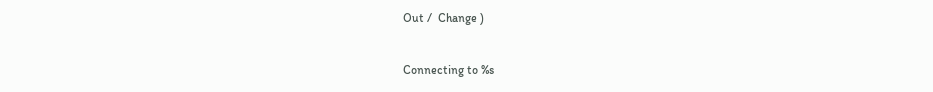Out /  Change )


Connecting to %s